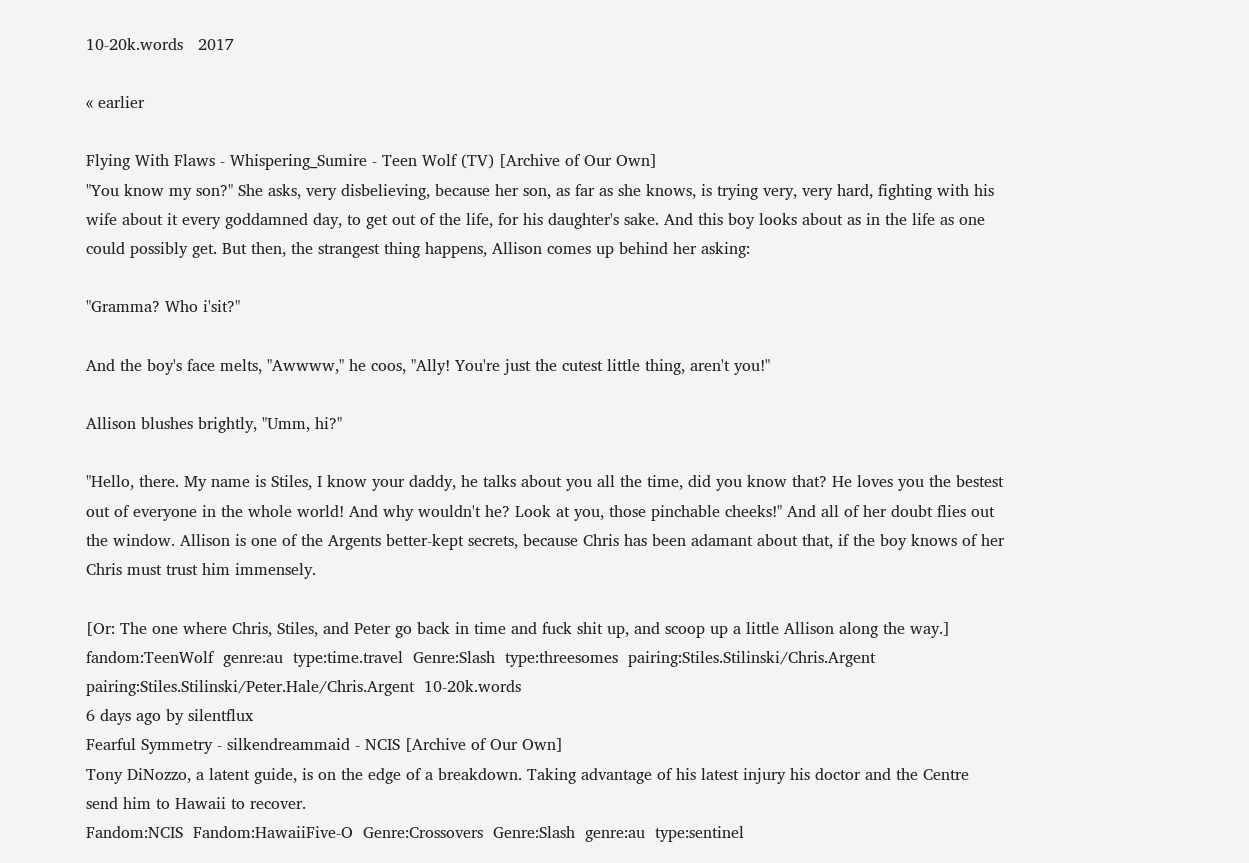10-20k.words   2017

« earlier

Flying With Flaws - Whispering_Sumire - Teen Wolf (TV) [Archive of Our Own]
"You know my son?" She asks, very disbelieving, because her son, as far as she knows, is trying very, very hard, fighting with his wife about it every goddamned day, to get out of the life, for his daughter's sake. And this boy looks about as in the life as one could possibly get. But then, the strangest thing happens, Allison comes up behind her asking:

"Gramma? Who i'sit?"

And the boy's face melts, "Awwww," he coos, "Ally! You're just the cutest little thing, aren't you!"

Allison blushes brightly, "Umm, hi?"

"Hello, there. My name is Stiles, I know your daddy, he talks about you all the time, did you know that? He loves you the bestest out of everyone in the whole world! And why wouldn't he? Look at you, those pinchable cheeks!" And all of her doubt flies out the window. Allison is one of the Argents better-kept secrets, because Chris has been adamant about that, if the boy knows of her Chris must trust him immensely.

[Or: The one where Chris, Stiles, and Peter go back in time and fuck shit up, and scoop up a little Allison along the way.]
fandom:TeenWolf  genre:au  type:time.travel  Genre:Slash  type:threesomes  pairing:Stiles.Stilinski/Chris.Argent  pairing:Stiles.Stilinski/Peter.Hale/Chris.Argent  10-20k.words
6 days ago by silentflux
Fearful Symmetry - silkendreammaid - NCIS [Archive of Our Own]
Tony DiNozzo, a latent guide, is on the edge of a breakdown. Taking advantage of his latest injury his doctor and the Centre send him to Hawaii to recover.
Fandom:NCIS  Fandom:HawaiiFive-O  Genre:Crossovers  Genre:Slash  genre:au  type:sentinel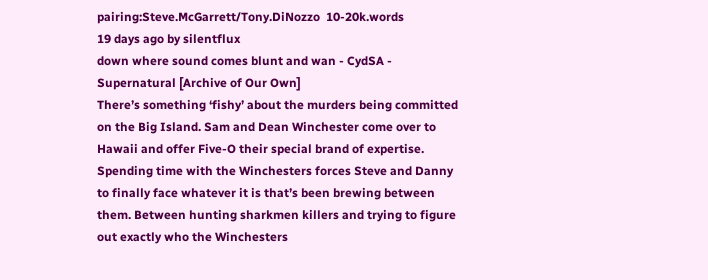pairing:Steve.McGarrett/Tony.DiNozzo  10-20k.words
19 days ago by silentflux
down where sound comes blunt and wan - CydSA - Supernatural [Archive of Our Own]
There’s something ‘fishy’ about the murders being committed on the Big Island. Sam and Dean Winchester come over to Hawaii and offer Five-O their special brand of expertise. Spending time with the Winchesters forces Steve and Danny to finally face whatever it is that’s been brewing between them. Between hunting sharkmen killers and trying to figure out exactly who the Winchesters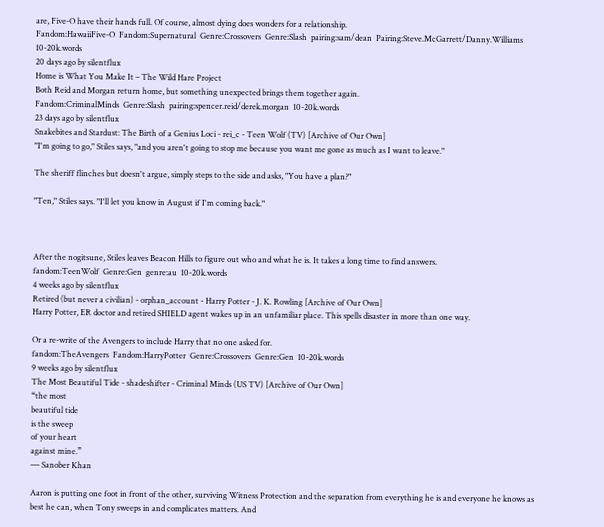are, Five-O have their hands full. Of course, almost dying does wonders for a relationship.
Fandom:HawaiiFive-O  Fandom:Supernatural  Genre:Crossovers  Genre:Slash  pairing:sam/dean  Pairing:Steve.McGarrett/Danny.Williams  10-20k.words
20 days ago by silentflux
Home is What You Make It – The Wild Hare Project
Both Reid and Morgan return home, but something unexpected brings them together again.
Fandom:CriminalMinds  Genre:Slash  pairing:spencer.reid/derek.morgan  10-20k.words
23 days ago by silentflux
Snakebites and Stardust: The Birth of a Genius Loci - rei_c - Teen Wolf (TV) [Archive of Our Own]
"I'm going to go," Stiles says, "and you aren't going to stop me because you want me gone as much as I want to leave."

The sheriff flinches but doesn't argue, simply steps to the side and asks, "You have a plan?"

"Ten," Stiles says. "I'll let you know in August if I'm coming back."



After the nogitsune, Stiles leaves Beacon Hills to figure out who and what he is. It takes a long time to find answers.
fandom:TeenWolf  Genre:Gen  genre:au  10-20k.words
4 weeks ago by silentflux
Retired (but never a civilian) - orphan_account - Harry Potter - J. K. Rowling [Archive of Our Own]
Harry Potter, ER doctor and retired SHIELD agent wakes up in an unfamiliar place. This spells disaster in more than one way.

Or a re-write of the Avengers to include Harry that no one asked for.
fandom:TheAvengers  Fandom:HarryPotter  Genre:Crossovers  Genre:Gen  10-20k.words
9 weeks ago by silentflux
The Most Beautiful Tide - shadeshifter - Criminal Minds (US TV) [Archive of Our Own]
“the most
beautiful tide
is the sweep
of your heart
against mine.”
― Sanober Khan

Aaron is putting one foot in front of the other, surviving Witness Protection and the separation from everything he is and everyone he knows as best he can, when Tony sweeps in and complicates matters. And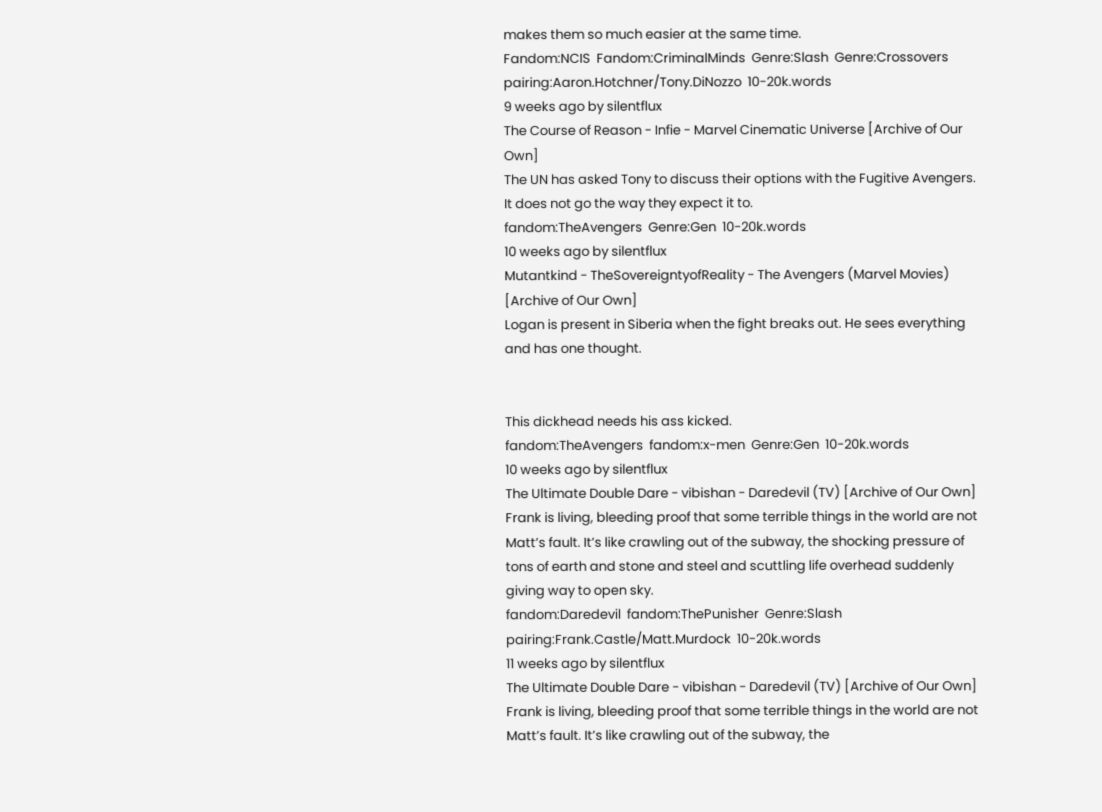makes them so much easier at the same time.
Fandom:NCIS  Fandom:CriminalMinds  Genre:Slash  Genre:Crossovers  pairing:Aaron.Hotchner/Tony.DiNozzo  10-20k.words
9 weeks ago by silentflux
The Course of Reason - Infie - Marvel Cinematic Universe [Archive of Our Own]
The UN has asked Tony to discuss their options with the Fugitive Avengers. It does not go the way they expect it to.
fandom:TheAvengers  Genre:Gen  10-20k.words
10 weeks ago by silentflux
Mutantkind - TheSovereigntyofReality - The Avengers (Marvel Movies) [Archive of Our Own]
Logan is present in Siberia when the fight breaks out. He sees everything and has one thought.


This dickhead needs his ass kicked.
fandom:TheAvengers  fandom:x-men  Genre:Gen  10-20k.words
10 weeks ago by silentflux
The Ultimate Double Dare - vibishan - Daredevil (TV) [Archive of Our Own]
Frank is living, bleeding proof that some terrible things in the world are not Matt’s fault. It’s like crawling out of the subway, the shocking pressure of tons of earth and stone and steel and scuttling life overhead suddenly giving way to open sky.
fandom:Daredevil  fandom:ThePunisher  Genre:Slash  pairing:Frank.Castle/Matt.Murdock  10-20k.words
11 weeks ago by silentflux
The Ultimate Double Dare - vibishan - Daredevil (TV) [Archive of Our Own]
Frank is living, bleeding proof that some terrible things in the world are not Matt’s fault. It’s like crawling out of the subway, the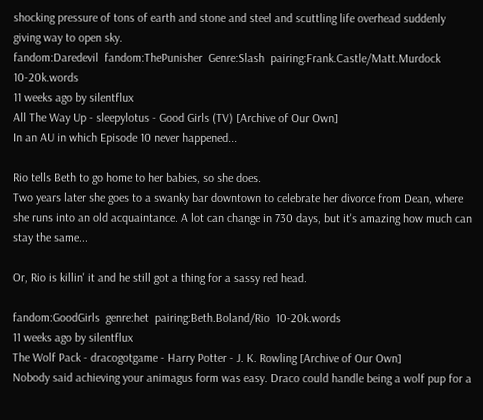shocking pressure of tons of earth and stone and steel and scuttling life overhead suddenly giving way to open sky.
fandom:Daredevil  fandom:ThePunisher  Genre:Slash  pairing:Frank.Castle/Matt.Murdock  10-20k.words
11 weeks ago by silentflux
All The Way Up - sleepylotus - Good Girls (TV) [Archive of Our Own]
In an AU in which Episode 10 never happened...

Rio tells Beth to go home to her babies, so she does.
Two years later she goes to a swanky bar downtown to celebrate her divorce from Dean, where she runs into an old acquaintance. A lot can change in 730 days, but it's amazing how much can stay the same...

Or, Rio is killin' it and he still got a thing for a sassy red head.

fandom:GoodGirls  genre:het  pairing:Beth.Boland/Rio  10-20k.words
11 weeks ago by silentflux
The Wolf Pack - dracogotgame - Harry Potter - J. K. Rowling [Archive of Our Own]
Nobody said achieving your animagus form was easy. Draco could handle being a wolf pup for a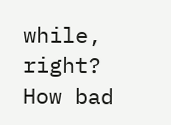while, right? How bad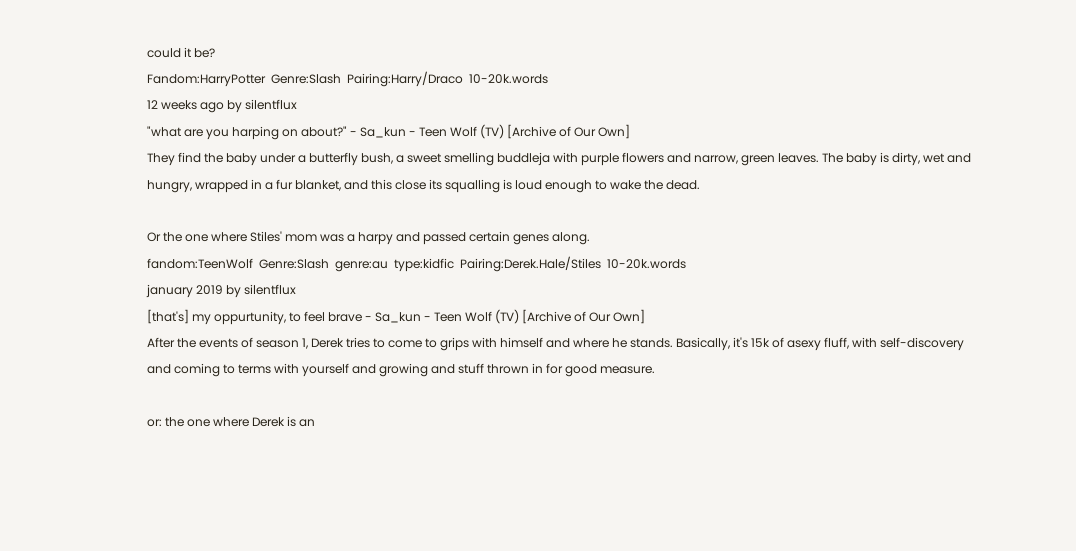could it be?
Fandom:HarryPotter  Genre:Slash  Pairing:Harry/Draco  10-20k.words
12 weeks ago by silentflux
"what are you harping on about?" - Sa_kun - Teen Wolf (TV) [Archive of Our Own]
They find the baby under a butterfly bush, a sweet smelling buddleja with purple flowers and narrow, green leaves. The baby is dirty, wet and hungry, wrapped in a fur blanket, and this close its squalling is loud enough to wake the dead.

Or the one where Stiles' mom was a harpy and passed certain genes along.
fandom:TeenWolf  Genre:Slash  genre:au  type:kidfic  Pairing:Derek.Hale/Stiles  10-20k.words
january 2019 by silentflux
[that's] my oppurtunity, to feel brave - Sa_kun - Teen Wolf (TV) [Archive of Our Own]
After the events of season 1, Derek tries to come to grips with himself and where he stands. Basically, it's 15k of asexy fluff, with self-discovery and coming to terms with yourself and growing and stuff thrown in for good measure.

or: the one where Derek is an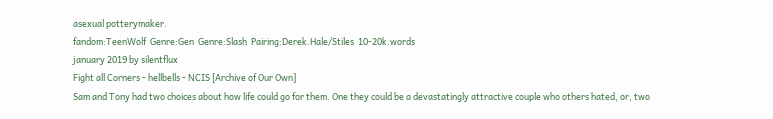asexual potterymaker.
fandom:TeenWolf  Genre:Gen  Genre:Slash  Pairing:Derek.Hale/Stiles  10-20k.words
january 2019 by silentflux
Fight all Corners - hellbells - NCIS [Archive of Our Own]
Sam and Tony had two choices about how life could go for them. One they could be a devastatingly attractive couple who others hated, or, two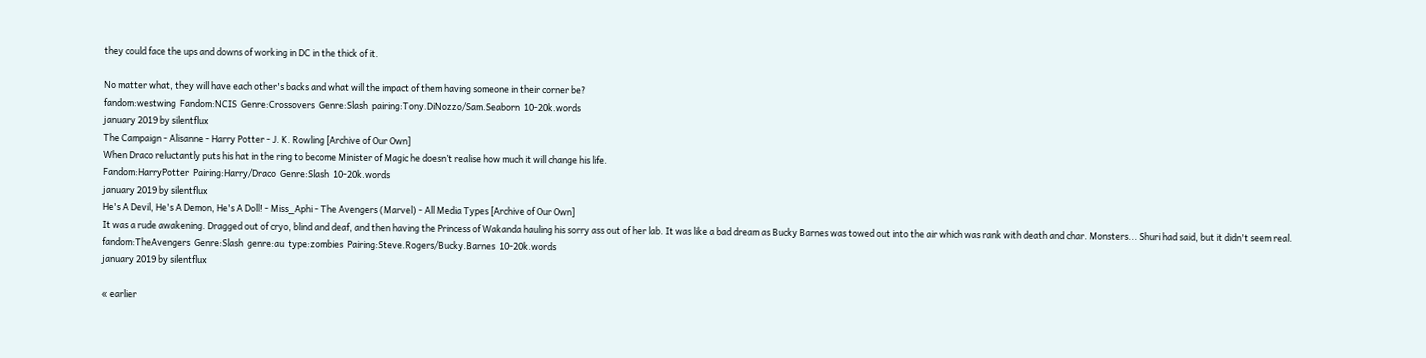they could face the ups and downs of working in DC in the thick of it.

No matter what, they will have each other's backs and what will the impact of them having someone in their corner be?
fandom:westwing  Fandom:NCIS  Genre:Crossovers  Genre:Slash  pairing:Tony.DiNozzo/Sam.Seaborn  10-20k.words
january 2019 by silentflux
The Campaign - Alisanne - Harry Potter - J. K. Rowling [Archive of Our Own]
When Draco reluctantly puts his hat in the ring to become Minister of Magic he doesn’t realise how much it will change his life.
Fandom:HarryPotter  Pairing:Harry/Draco  Genre:Slash  10-20k.words
january 2019 by silentflux
He's A Devil, He's A Demon, He's A Doll! - Miss_Aphi - The Avengers (Marvel) - All Media Types [Archive of Our Own]
It was a rude awakening. Dragged out of cryo, blind and deaf, and then having the Princess of Wakanda hauling his sorry ass out of her lab. It was like a bad dream as Bucky Barnes was towed out into the air which was rank with death and char. Monsters... Shuri had said, but it didn't seem real.
fandom:TheAvengers  Genre:Slash  genre:au  type:zombies  Pairing:Steve.Rogers/Bucky.Barnes  10-20k.words
january 2019 by silentflux

« earlier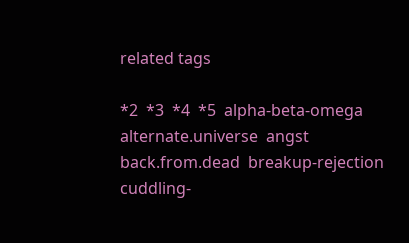related tags

*2  *3  *4  *5  alpha-beta-omega  alternate.universe  angst  back.from.dead  breakup-rejection  cuddling-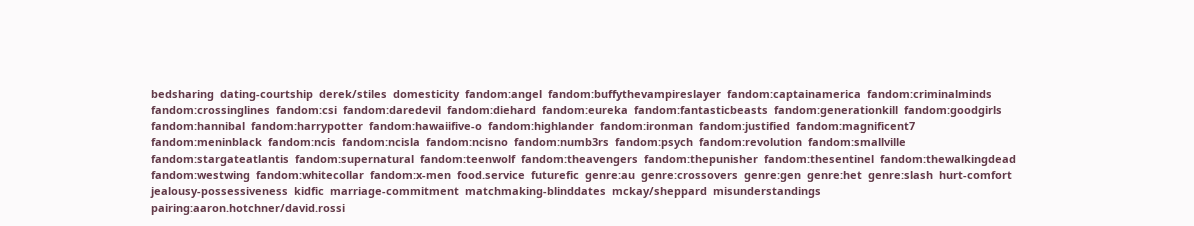bedsharing  dating-courtship  derek/stiles  domesticity  fandom:angel  fandom:buffythevampireslayer  fandom:captainamerica  fandom:criminalminds  fandom:crossinglines  fandom:csi  fandom:daredevil  fandom:diehard  fandom:eureka  fandom:fantasticbeasts  fandom:generationkill  fandom:goodgirls  fandom:hannibal  fandom:harrypotter  fandom:hawaiifive-o  fandom:highlander  fandom:ironman  fandom:justified  fandom:magnificent7  fandom:meninblack  fandom:ncis  fandom:ncisla  fandom:ncisno  fandom:numb3rs  fandom:psych  fandom:revolution  fandom:smallville  fandom:stargateatlantis  fandom:supernatural  fandom:teenwolf  fandom:theavengers  fandom:thepunisher  fandom:thesentinel  fandom:thewalkingdead  fandom:westwing  fandom:whitecollar  fandom:x-men  food.service  futurefic  genre:au  genre:crossovers  genre:gen  genre:het  genre:slash  hurt-comfort  jealousy-possessiveness  kidfic  marriage-commitment  matchmaking-blinddates  mckay/sheppard  misunderstandings  pairing:aaron.hotchner/david.rossi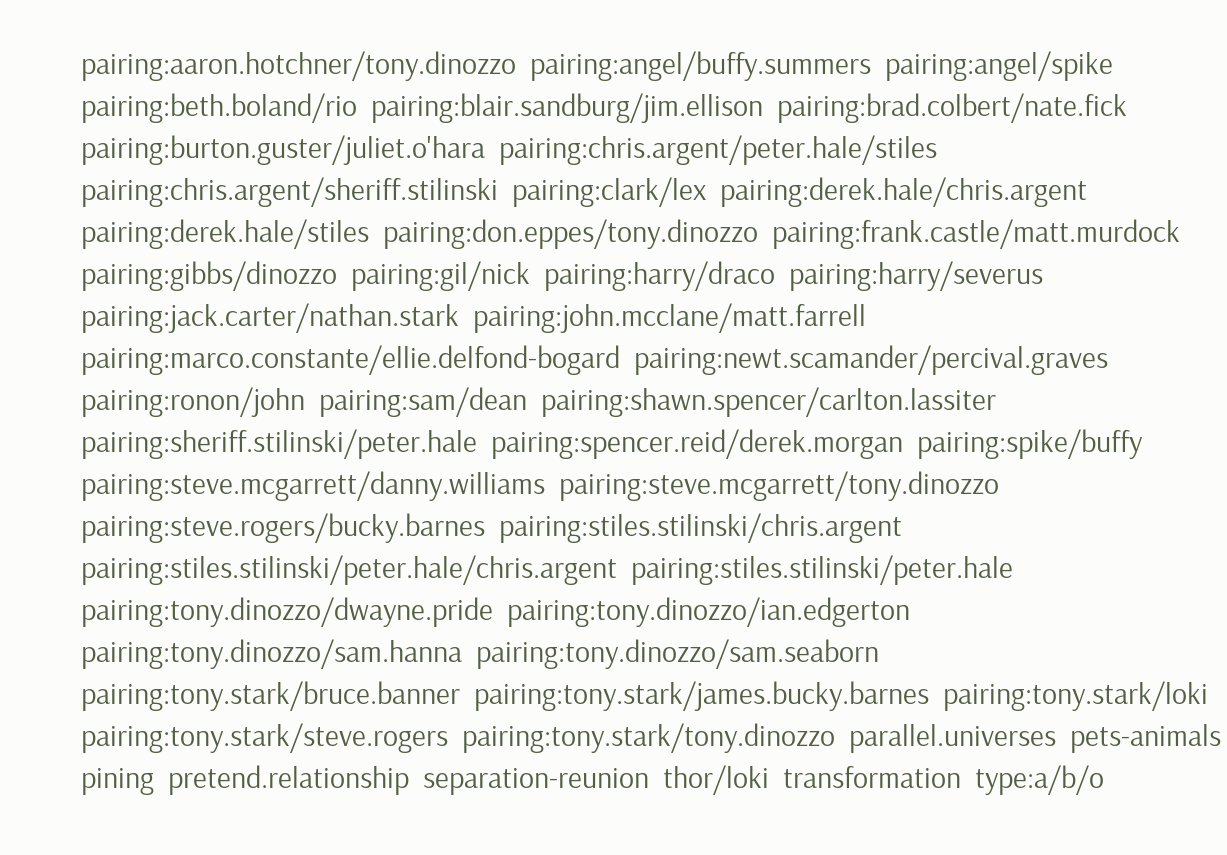pairing:aaron.hotchner/tony.dinozzo  pairing:angel/buffy.summers  pairing:angel/spike  pairing:beth.boland/rio  pairing:blair.sandburg/jim.ellison  pairing:brad.colbert/nate.fick  pairing:burton.guster/juliet.o'hara  pairing:chris.argent/peter.hale/stiles  pairing:chris.argent/sheriff.stilinski  pairing:clark/lex  pairing:derek.hale/chris.argent  pairing:derek.hale/stiles  pairing:don.eppes/tony.dinozzo  pairing:frank.castle/matt.murdock  pairing:gibbs/dinozzo  pairing:gil/nick  pairing:harry/draco  pairing:harry/severus  pairing:jack.carter/nathan.stark  pairing:john.mcclane/matt.farrell  pairing:marco.constante/ellie.delfond-bogard  pairing:newt.scamander/percival.graves  pairing:ronon/john  pairing:sam/dean  pairing:shawn.spencer/carlton.lassiter  pairing:sheriff.stilinski/peter.hale  pairing:spencer.reid/derek.morgan  pairing:spike/buffy  pairing:steve.mcgarrett/danny.williams  pairing:steve.mcgarrett/tony.dinozzo  pairing:steve.rogers/bucky.barnes  pairing:stiles.stilinski/chris.argent  pairing:stiles.stilinski/peter.hale/chris.argent  pairing:stiles.stilinski/peter.hale  pairing:tony.dinozzo/dwayne.pride  pairing:tony.dinozzo/ian.edgerton  pairing:tony.dinozzo/sam.hanna  pairing:tony.dinozzo/sam.seaborn  pairing:tony.stark/bruce.banner  pairing:tony.stark/james.bucky.barnes  pairing:tony.stark/loki  pairing:tony.stark/steve.rogers  pairing:tony.stark/tony.dinozzo  parallel.universes  pets-animals  pining  pretend.relationship  separation-reunion  thor/loki  transformation  type:a/b/o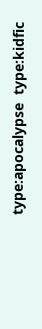type:apocalypse  type:kidfic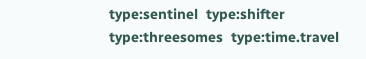type:sentinel  type:shifter  type:threesomes  type:time.travel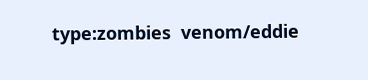type:zombies  venom/eddie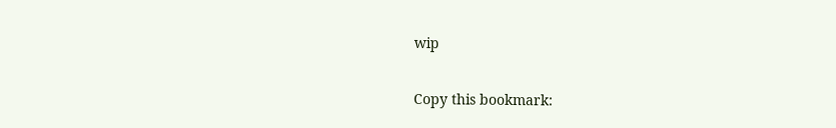wip

Copy this bookmark: